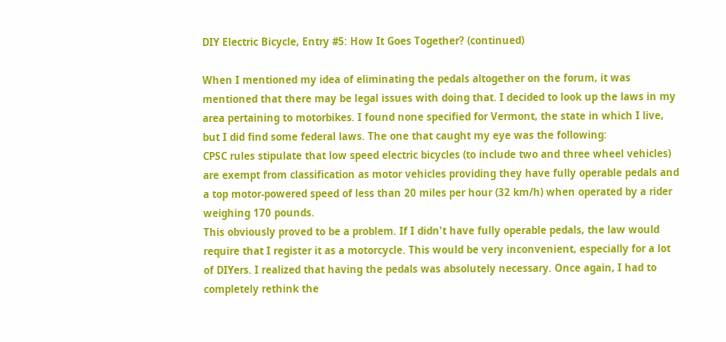DIY Electric Bicycle, Entry #5: How It Goes Together? (continued)

When I mentioned my idea of eliminating the pedals altogether on the forum, it was mentioned that there may be legal issues with doing that. I decided to look up the laws in my area pertaining to motorbikes. I found none specified for Vermont, the state in which I live, but I did find some federal laws. The one that caught my eye was the following:
CPSC rules stipulate that low speed electric bicycles (to include two and three wheel vehicles) are exempt from classification as motor vehicles providing they have fully operable pedals and a top motor-powered speed of less than 20 miles per hour (32 km/h) when operated by a rider weighing 170 pounds.
This obviously proved to be a problem. If I didn't have fully operable pedals, the law would require that I register it as a motorcycle. This would be very inconvenient, especially for a lot of DIYers. I realized that having the pedals was absolutely necessary. Once again, I had to completely rethink the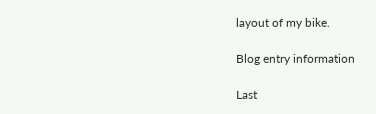layout of my bike.

Blog entry information

Last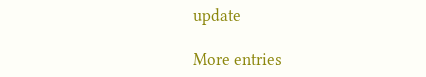update

More entries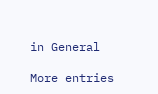in General

More entries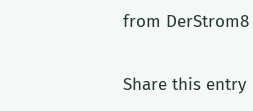from DerStrom8

Share this entry